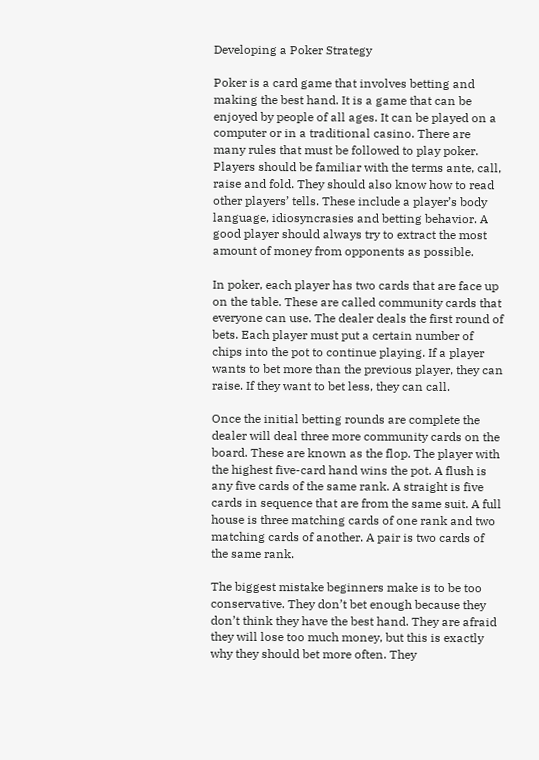Developing a Poker Strategy

Poker is a card game that involves betting and making the best hand. It is a game that can be enjoyed by people of all ages. It can be played on a computer or in a traditional casino. There are many rules that must be followed to play poker. Players should be familiar with the terms ante, call, raise and fold. They should also know how to read other players’ tells. These include a player’s body language, idiosyncrasies and betting behavior. A good player should always try to extract the most amount of money from opponents as possible.

In poker, each player has two cards that are face up on the table. These are called community cards that everyone can use. The dealer deals the first round of bets. Each player must put a certain number of chips into the pot to continue playing. If a player wants to bet more than the previous player, they can raise. If they want to bet less, they can call.

Once the initial betting rounds are complete the dealer will deal three more community cards on the board. These are known as the flop. The player with the highest five-card hand wins the pot. A flush is any five cards of the same rank. A straight is five cards in sequence that are from the same suit. A full house is three matching cards of one rank and two matching cards of another. A pair is two cards of the same rank.

The biggest mistake beginners make is to be too conservative. They don’t bet enough because they don’t think they have the best hand. They are afraid they will lose too much money, but this is exactly why they should bet more often. They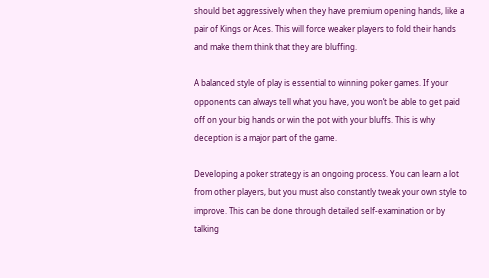should bet aggressively when they have premium opening hands, like a pair of Kings or Aces. This will force weaker players to fold their hands and make them think that they are bluffing.

A balanced style of play is essential to winning poker games. If your opponents can always tell what you have, you won’t be able to get paid off on your big hands or win the pot with your bluffs. This is why deception is a major part of the game.

Developing a poker strategy is an ongoing process. You can learn a lot from other players, but you must also constantly tweak your own style to improve. This can be done through detailed self-examination or by talking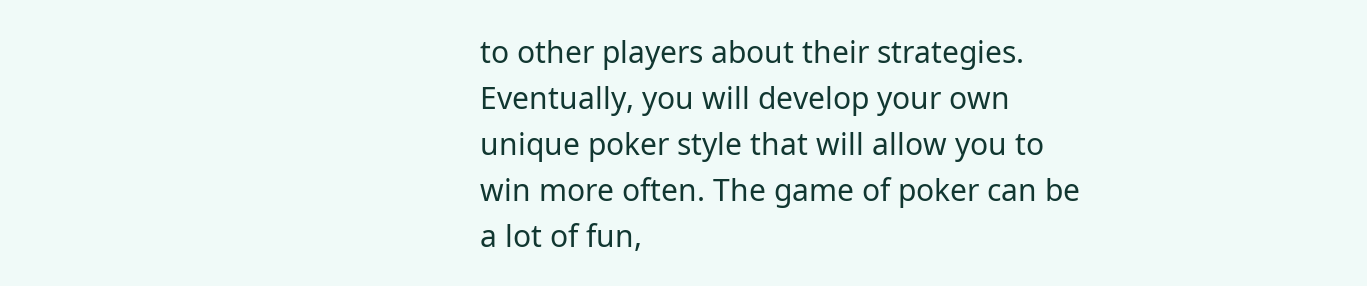to other players about their strategies. Eventually, you will develop your own unique poker style that will allow you to win more often. The game of poker can be a lot of fun,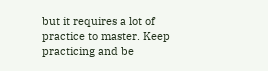but it requires a lot of practice to master. Keep practicing and be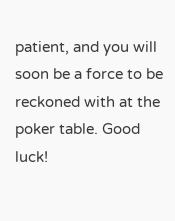patient, and you will soon be a force to be reckoned with at the poker table. Good luck!